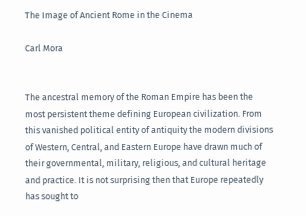The Image of Ancient Rome in the Cinema

Carl Mora


The ancestral memory of the Roman Empire has been the most persistent theme defining European civilization. From this vanished political entity of antiquity the modern divisions of Western, Central, and Eastern Europe have drawn much of their governmental, military, religious, and cultural heritage and practice. It is not surprising then that Europe repeatedly has sought to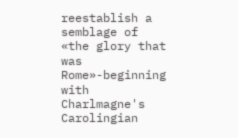reestablish a semblage of «the glory that was Rome»-beginning with Charlmagne's Carolingian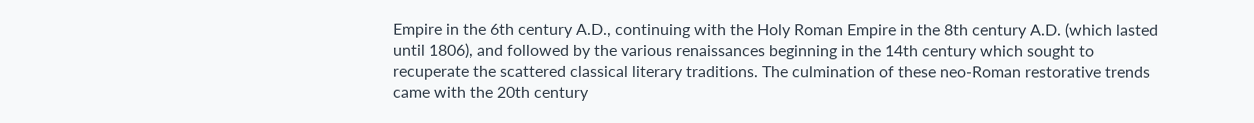Empire in the 6th century A.D., continuing with the Holy Roman Empire in the 8th century A.D. (which lasted until 1806), and followed by the various renaissances beginning in the 14th century which sought to recuperate the scattered classical literary traditions. The culmination of these neo-Roman restorative trends came with the 20th century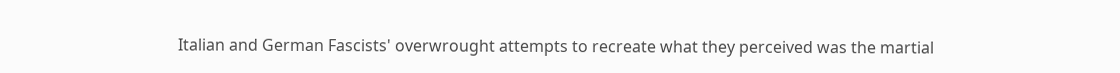Italian and German Fascists' overwrought attempts to recreate what they perceived was the martial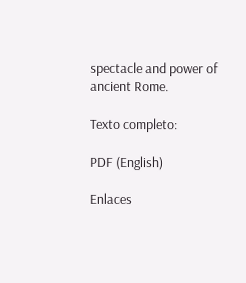spectacle and power of ancient Rome.

Texto completo:

PDF (English)

Enlaces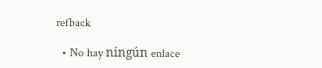refback

  • No hay ningún enlace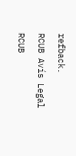refback.
RCUB Avís Legal RCUB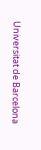Universitat de Barcelona